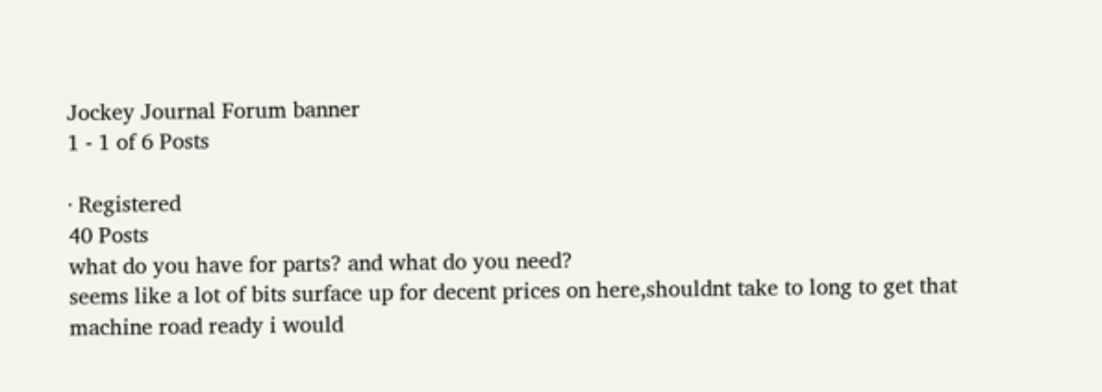Jockey Journal Forum banner
1 - 1 of 6 Posts

· Registered
40 Posts
what do you have for parts? and what do you need?
seems like a lot of bits surface up for decent prices on here,shouldnt take to long to get that machine road ready i would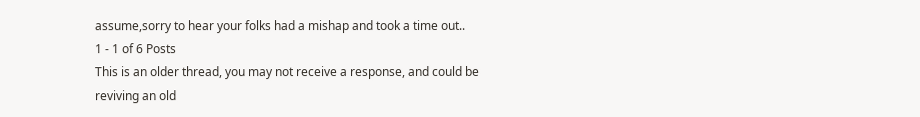assume,sorry to hear your folks had a mishap and took a time out..
1 - 1 of 6 Posts
This is an older thread, you may not receive a response, and could be reviving an old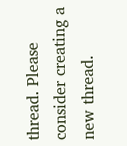thread. Please consider creating a new thread.